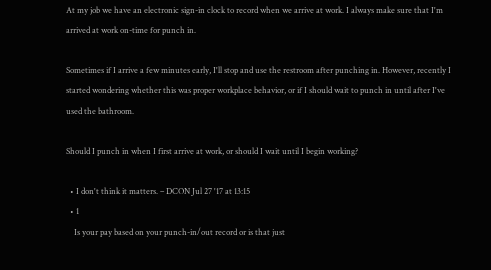At my job we have an electronic sign-in clock to record when we arrive at work. I always make sure that I'm arrived at work on-time for punch in.

Sometimes if I arrive a few minutes early, I'll stop and use the restroom after punching in. However, recently I started wondering whether this was proper workplace behavior, or if I should wait to punch in until after I've used the bathroom.

Should I punch in when I first arrive at work, or should I wait until I begin working?

  • I don't think it matters. – DCON Jul 27 '17 at 13:15
  • 1
    Is your pay based on your punch-in/out record or is that just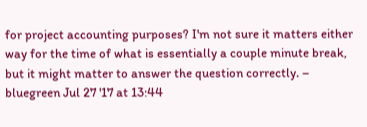for project accounting purposes? I'm not sure it matters either way for the time of what is essentially a couple minute break, but it might matter to answer the question correctly. – bluegreen Jul 27 '17 at 13:44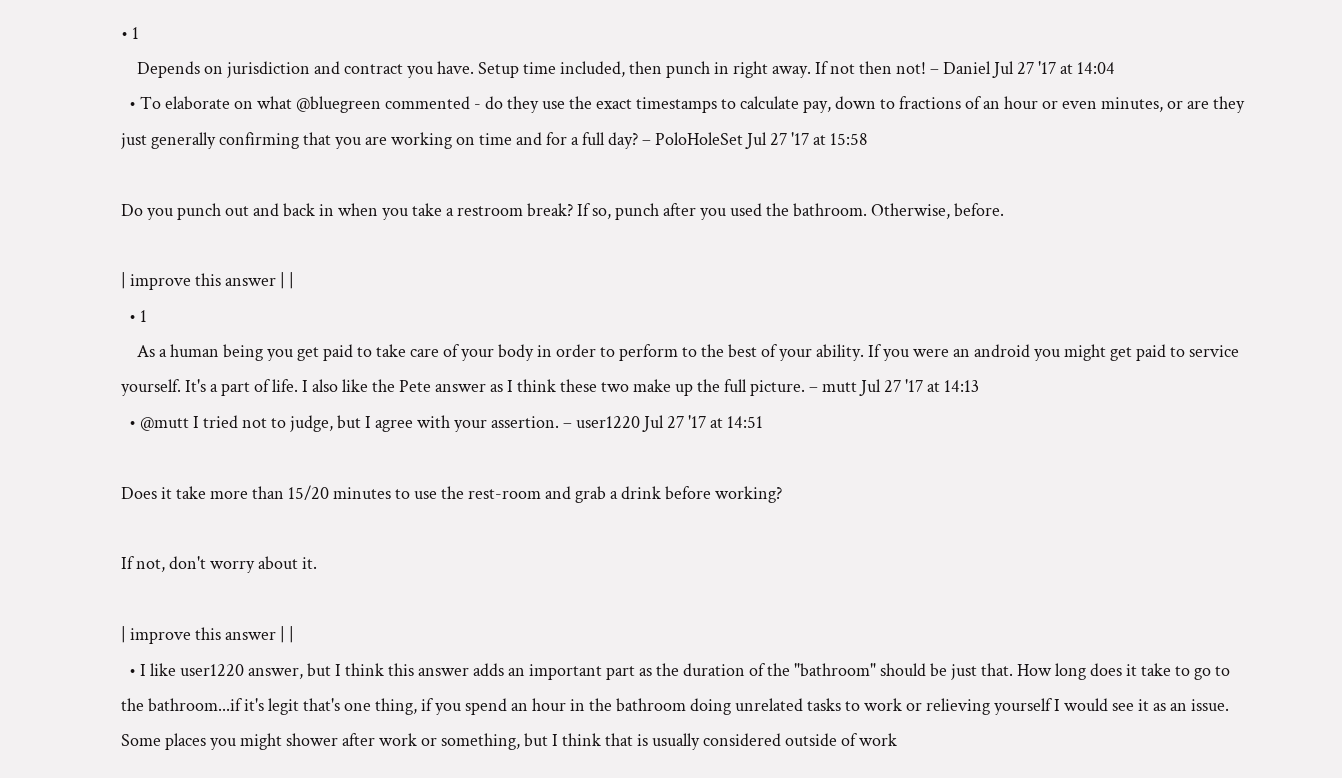• 1
    Depends on jurisdiction and contract you have. Setup time included, then punch in right away. If not then not! – Daniel Jul 27 '17 at 14:04
  • To elaborate on what @bluegreen commented - do they use the exact timestamps to calculate pay, down to fractions of an hour or even minutes, or are they just generally confirming that you are working on time and for a full day? – PoloHoleSet Jul 27 '17 at 15:58

Do you punch out and back in when you take a restroom break? If so, punch after you used the bathroom. Otherwise, before.

| improve this answer | |
  • 1
    As a human being you get paid to take care of your body in order to perform to the best of your ability. If you were an android you might get paid to service yourself. It's a part of life. I also like the Pete answer as I think these two make up the full picture. – mutt Jul 27 '17 at 14:13
  • @mutt I tried not to judge, but I agree with your assertion. – user1220 Jul 27 '17 at 14:51

Does it take more than 15/20 minutes to use the rest-room and grab a drink before working?

If not, don't worry about it.

| improve this answer | |
  • I like user1220 answer, but I think this answer adds an important part as the duration of the "bathroom" should be just that. How long does it take to go to the bathroom...if it's legit that's one thing, if you spend an hour in the bathroom doing unrelated tasks to work or relieving yourself I would see it as an issue. Some places you might shower after work or something, but I think that is usually considered outside of work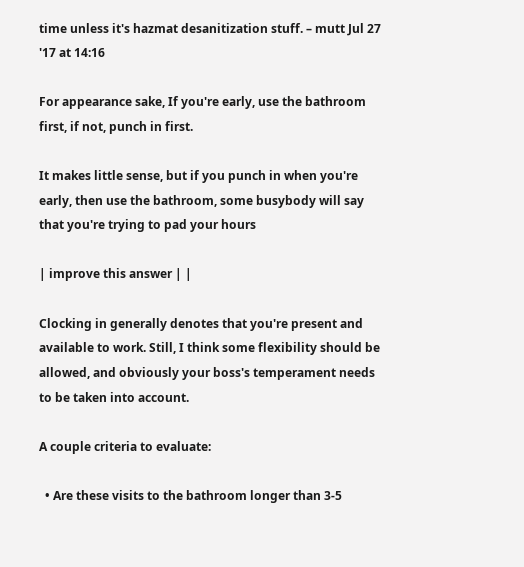time unless it's hazmat desanitization stuff. – mutt Jul 27 '17 at 14:16

For appearance sake, If you're early, use the bathroom first, if not, punch in first.

It makes little sense, but if you punch in when you're early, then use the bathroom, some busybody will say that you're trying to pad your hours

| improve this answer | |

Clocking in generally denotes that you're present and available to work. Still, I think some flexibility should be allowed, and obviously your boss's temperament needs to be taken into account.

A couple criteria to evaluate:

  • Are these visits to the bathroom longer than 3-5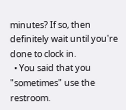minutes? If so, then definitely wait until you're done to clock in.
  • You said that you "sometimes" use the restroom.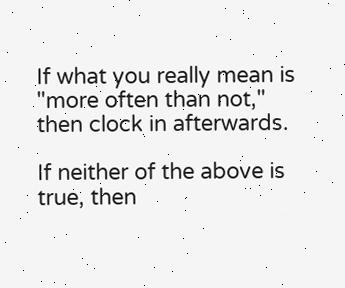If what you really mean is "more often than not," then clock in afterwards.

If neither of the above is true, then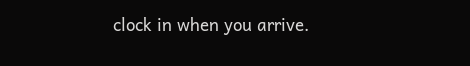clock in when you arrive.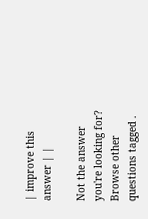| improve this answer | |

Not the answer you're looking for? Browse other questions tagged .